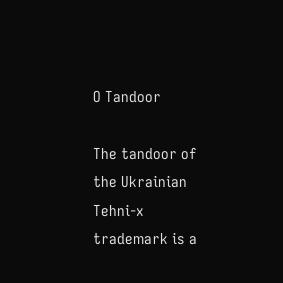O Tandoor

The tandoor of the Ukrainian Tehni-x trademark is a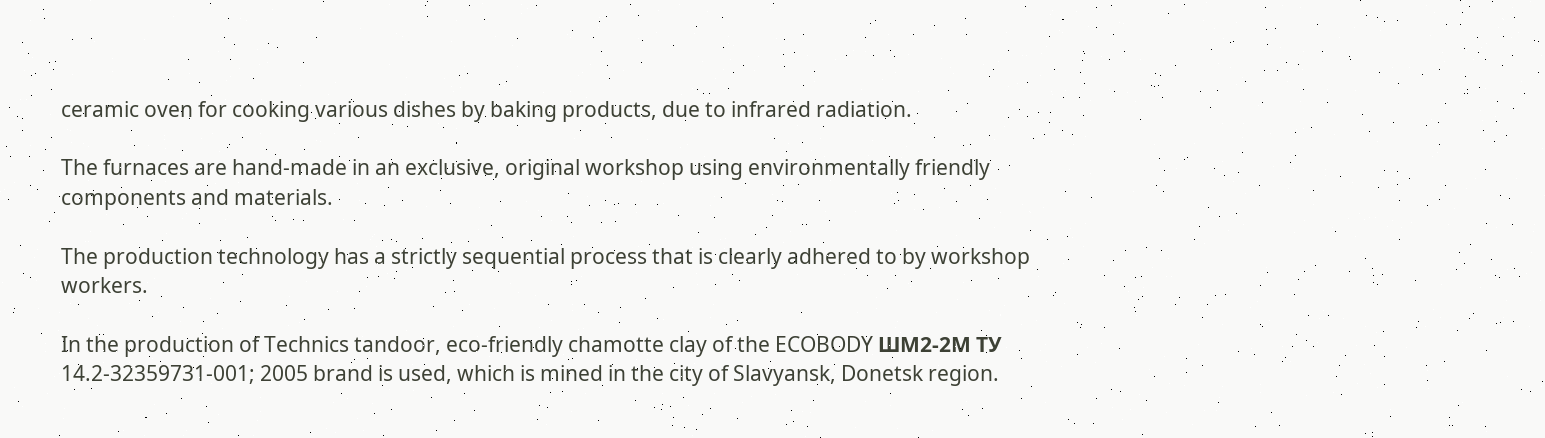ceramic oven for cooking various dishes by baking products, due to infrared radiation.

The furnaces are hand-made in an exclusive, original workshop using environmentally friendly components and materials.

The production technology has a strictly sequential process that is clearly adhered to by workshop workers.

In the production of Technics tandoor, eco-friendly chamotte clay of the ECOBODY ШМ2-2М ТУ 14.2-32359731-001; 2005 brand is used, which is mined in the city of Slavyansk, Donetsk region.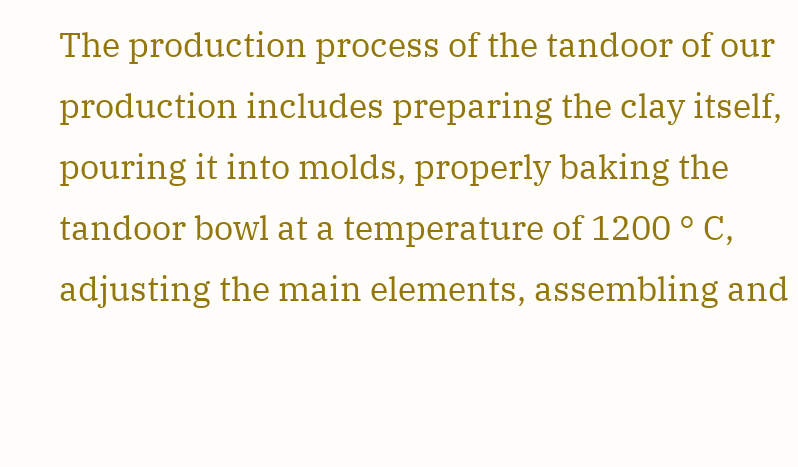The production process of the tandoor of our production includes preparing the clay itself, pouring it into molds, properly baking the tandoor bowl at a temperature of 1200 ° C, adjusting the main elements, assembling and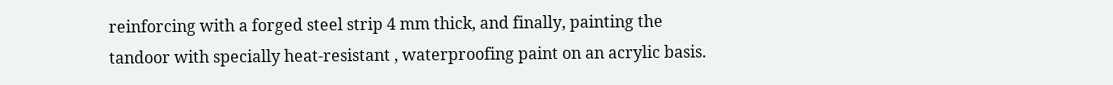reinforcing with a forged steel strip 4 mm thick, and finally, painting the tandoor with specially heat-resistant , waterproofing paint on an acrylic basis.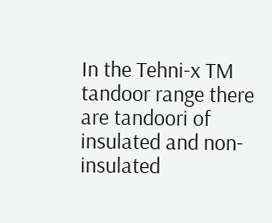In the Tehni-x TM tandoor range there are tandoori of insulated and non-insulated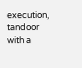execution, tandoor with a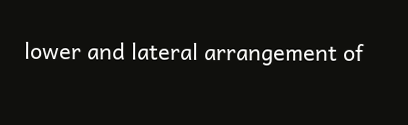lower and lateral arrangement of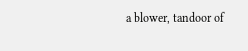a blower, tandoor of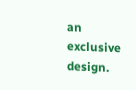an exclusive design.